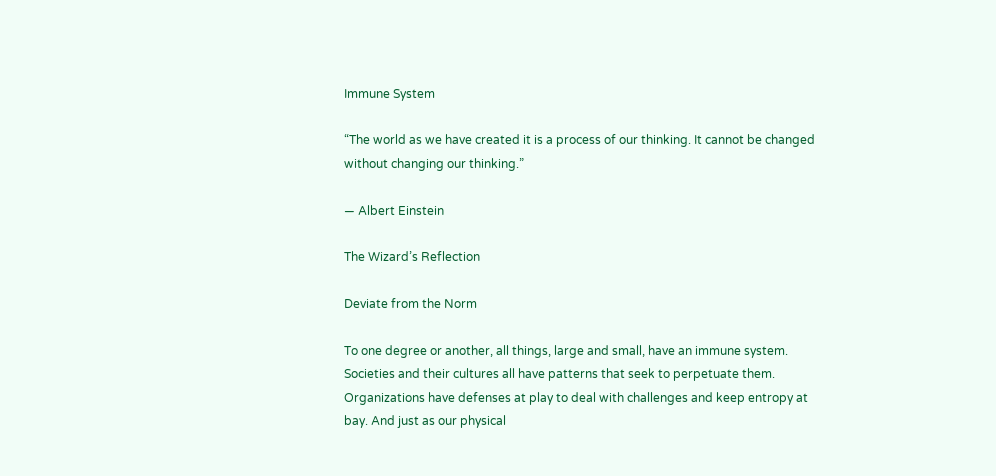Immune System

“The world as we have created it is a process of our thinking. It cannot be changed without changing our thinking.”

― Albert Einstein

The Wizard’s Reflection

Deviate from the Norm

To one degree or another, all things, large and small, have an immune system. Societies and their cultures all have patterns that seek to perpetuate them. Organizations have defenses at play to deal with challenges and keep entropy at bay. And just as our physical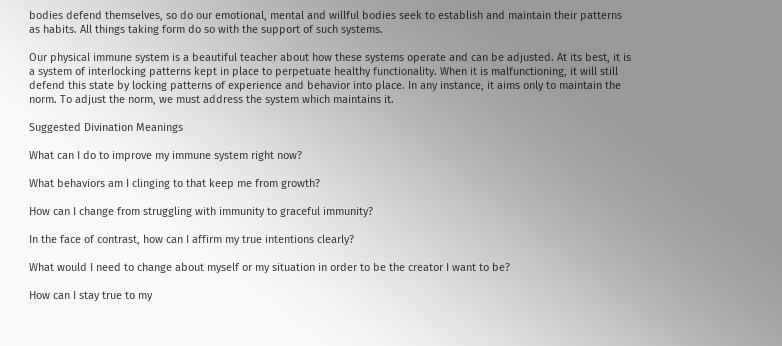bodies defend themselves, so do our emotional, mental and willful bodies seek to establish and maintain their patterns as habits. All things taking form do so with the support of such systems.

Our physical immune system is a beautiful teacher about how these systems operate and can be adjusted. At its best, it is a system of interlocking patterns kept in place to perpetuate healthy functionality. When it is malfunctioning, it will still defend this state by locking patterns of experience and behavior into place. In any instance, it aims only to maintain the norm. To adjust the norm, we must address the system which maintains it.

Suggested Divination Meanings

What can I do to improve my immune system right now?

What behaviors am I clinging to that keep me from growth?

How can I change from struggling with immunity to graceful immunity?

In the face of contrast, how can I affirm my true intentions clearly?

What would I need to change about myself or my situation in order to be the creator I want to be?

How can I stay true to my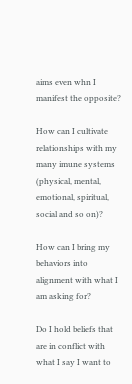aims even whn I manifest the opposite?

How can I cultivate relationships with my many imune systems (physical, mental, emotional, spiritual, social and so on)?

How can I bring my behaviors into alignment with what I am asking for?

Do I hold beliefs that are in conflict with what I say I want to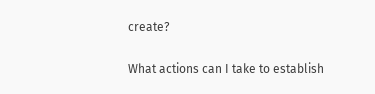create?

What actions can I take to establish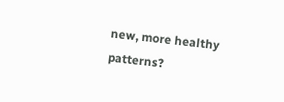new, more healthy patterns?